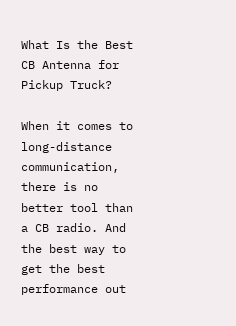What Is the Best CB Antenna for Pickup Truck?

When it comes to long-distance communication, there is no better tool than a CB radio. And the best way to get the best performance out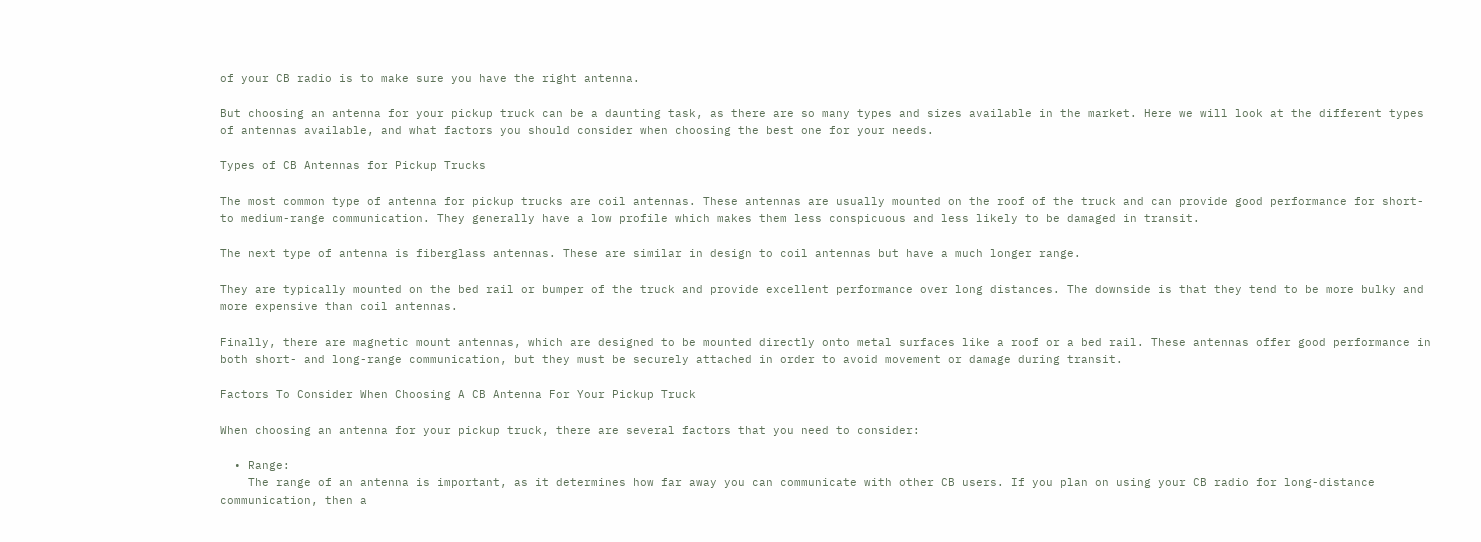of your CB radio is to make sure you have the right antenna.

But choosing an antenna for your pickup truck can be a daunting task, as there are so many types and sizes available in the market. Here we will look at the different types of antennas available, and what factors you should consider when choosing the best one for your needs.

Types of CB Antennas for Pickup Trucks

The most common type of antenna for pickup trucks are coil antennas. These antennas are usually mounted on the roof of the truck and can provide good performance for short- to medium-range communication. They generally have a low profile which makes them less conspicuous and less likely to be damaged in transit.

The next type of antenna is fiberglass antennas. These are similar in design to coil antennas but have a much longer range.

They are typically mounted on the bed rail or bumper of the truck and provide excellent performance over long distances. The downside is that they tend to be more bulky and more expensive than coil antennas.

Finally, there are magnetic mount antennas, which are designed to be mounted directly onto metal surfaces like a roof or a bed rail. These antennas offer good performance in both short- and long-range communication, but they must be securely attached in order to avoid movement or damage during transit.

Factors To Consider When Choosing A CB Antenna For Your Pickup Truck

When choosing an antenna for your pickup truck, there are several factors that you need to consider:

  • Range:
    The range of an antenna is important, as it determines how far away you can communicate with other CB users. If you plan on using your CB radio for long-distance communication, then a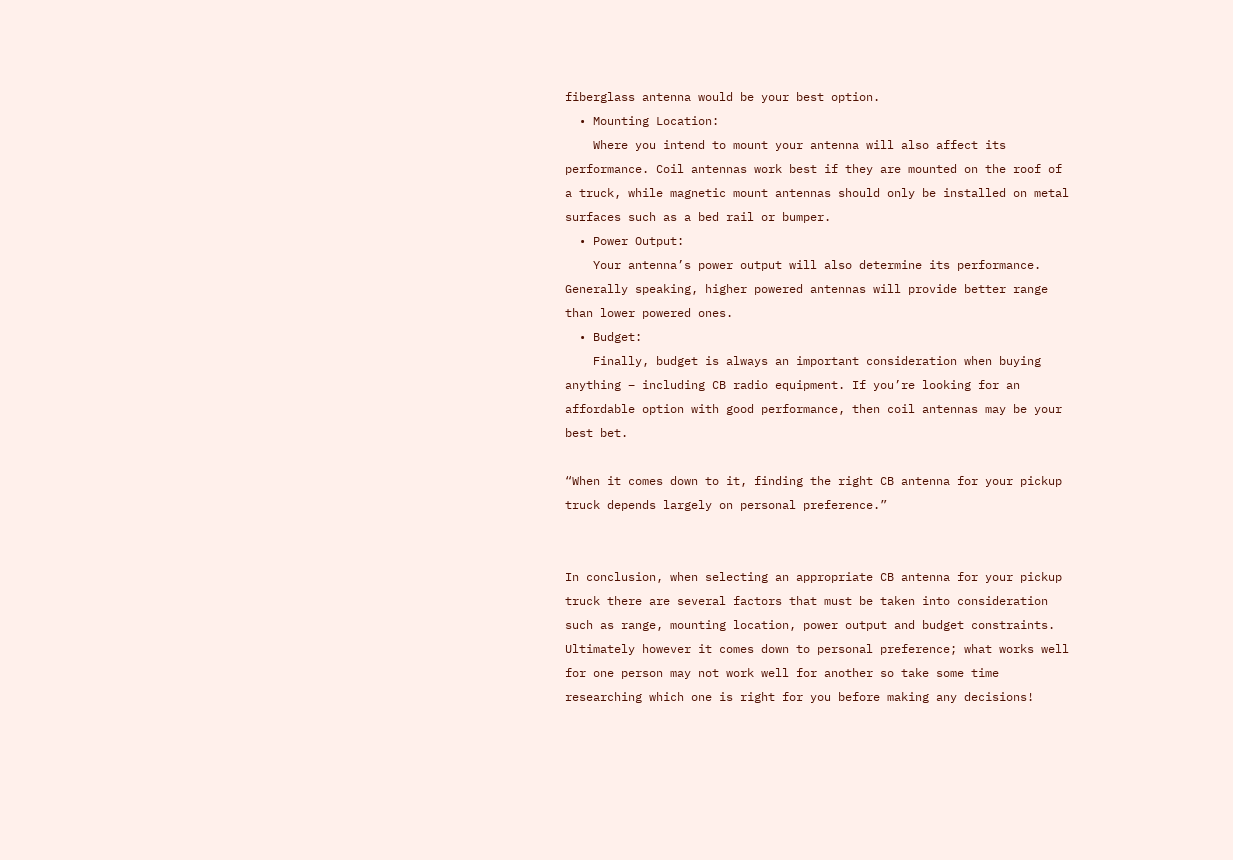fiberglass antenna would be your best option.
  • Mounting Location:
    Where you intend to mount your antenna will also affect its performance. Coil antennas work best if they are mounted on the roof of a truck, while magnetic mount antennas should only be installed on metal surfaces such as a bed rail or bumper.
  • Power Output:
    Your antenna’s power output will also determine its performance. Generally speaking, higher powered antennas will provide better range than lower powered ones.
  • Budget:
    Finally, budget is always an important consideration when buying anything – including CB radio equipment. If you’re looking for an affordable option with good performance, then coil antennas may be your best bet.

“When it comes down to it, finding the right CB antenna for your pickup truck depends largely on personal preference.”


In conclusion, when selecting an appropriate CB antenna for your pickup truck there are several factors that must be taken into consideration such as range, mounting location, power output and budget constraints. Ultimately however it comes down to personal preference; what works well for one person may not work well for another so take some time researching which one is right for you before making any decisions!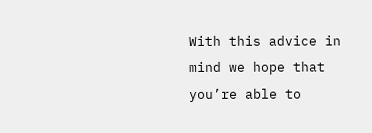With this advice in mind we hope that you’re able to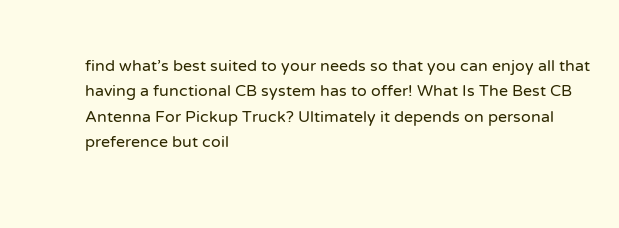find what’s best suited to your needs so that you can enjoy all that having a functional CB system has to offer! What Is The Best CB Antenna For Pickup Truck? Ultimately it depends on personal preference but coil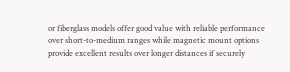or fiberglass models offer good value with reliable performance over short-to-medium ranges while magnetic mount options provide excellent results over longer distances if securely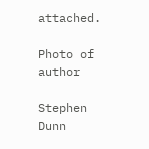attached.

Photo of author

Stephen Dunn